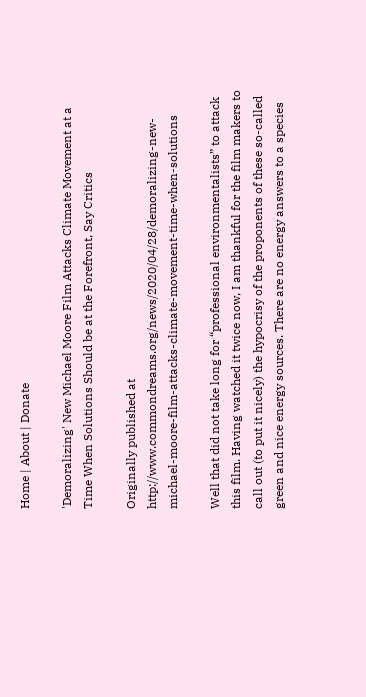Home | About | Donate

'Demoralizing' New Michael Moore Film Attacks Climate Movement at a Time When Solutions Should be at the Forefront, Say Critics

Originally published at http://www.commondreams.org/news/2020/04/28/demoralizing-new-michael-moore-film-attacks-climate-movement-time-when-solutions

Well that did not take long for “professional environmentalists” to attack this film. Having watched it twice now, I am thankful for the film makers to call out (to put it nicely) the hypocrisy of the proponents of these so-called green and nice energy sources. There are no energy answers to a species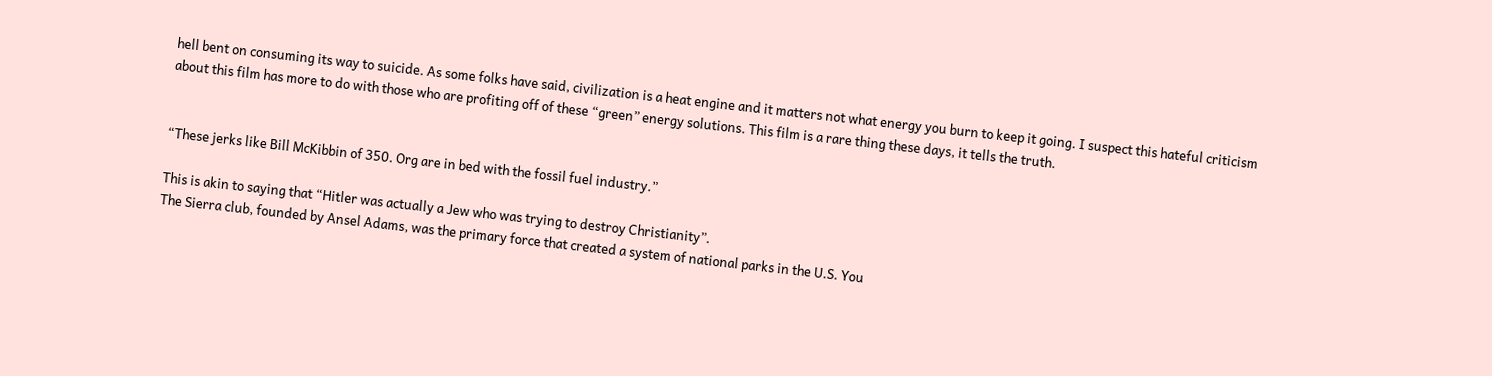hell bent on consuming its way to suicide. As some folks have said, civilization is a heat engine and it matters not what energy you burn to keep it going. I suspect this hateful criticism about this film has more to do with those who are profiting off of these “green” energy solutions. This film is a rare thing these days, it tells the truth.


“These jerks like Bill McKibbin of 350. Org are in bed with the fossil fuel industry.”

This is akin to saying that “Hitler was actually a Jew who was trying to destroy Christianity”.
The Sierra club, founded by Ansel Adams, was the primary force that created a system of national parks in the U.S. You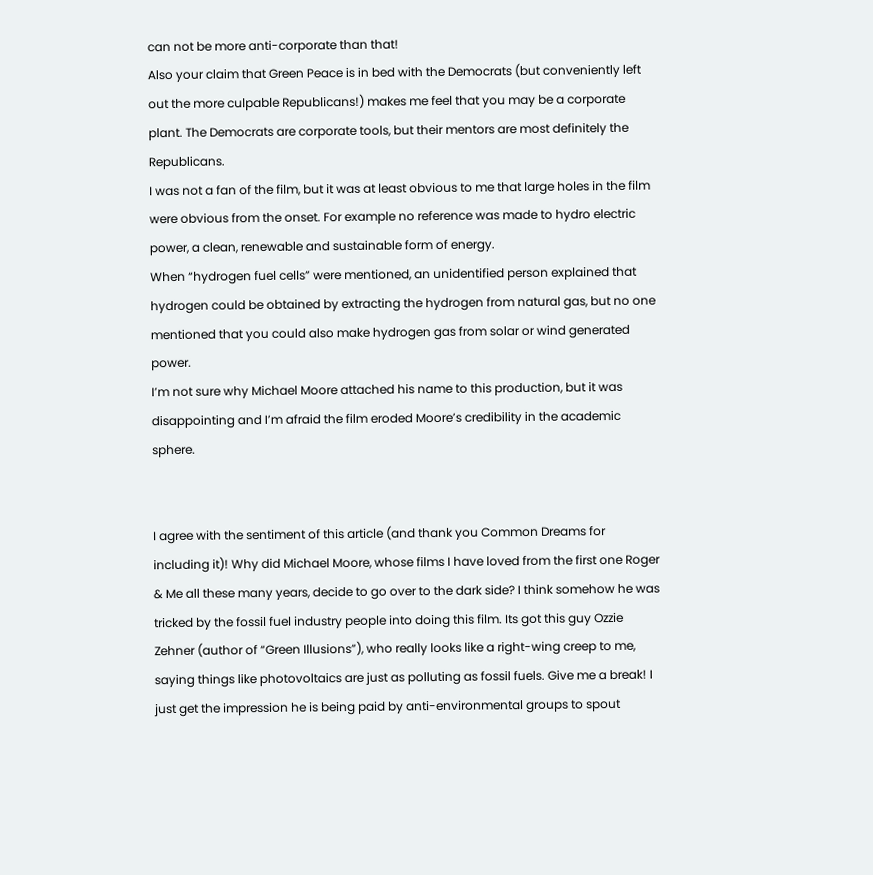can not be more anti-corporate than that!
Also your claim that Green Peace is in bed with the Democrats (but conveniently left out the more culpable Republicans!) makes me feel that you may be a corporate plant. The Democrats are corporate tools, but their mentors are most definitely the Republicans.
I was not a fan of the film, but it was at least obvious to me that large holes in the film were obvious from the onset. For example no reference was made to hydro electric power, a clean, renewable and sustainable form of energy.
When “hydrogen fuel cells” were mentioned, an unidentified person explained that hydrogen could be obtained by extracting the hydrogen from natural gas, but no one mentioned that you could also make hydrogen gas from solar or wind generated power.
I’m not sure why Michael Moore attached his name to this production, but it was disappointing and I’m afraid the film eroded Moore’s credibility in the academic sphere.


I agree with the sentiment of this article (and thank you Common Dreams for including it)! Why did Michael Moore, whose films I have loved from the first one Roger & Me all these many years, decide to go over to the dark side? I think somehow he was tricked by the fossil fuel industry people into doing this film. Its got this guy Ozzie Zehner (author of “Green Illusions”), who really looks like a right-wing creep to me, saying things like photovoltaics are just as polluting as fossil fuels. Give me a break! I just get the impression he is being paid by anti-environmental groups to spout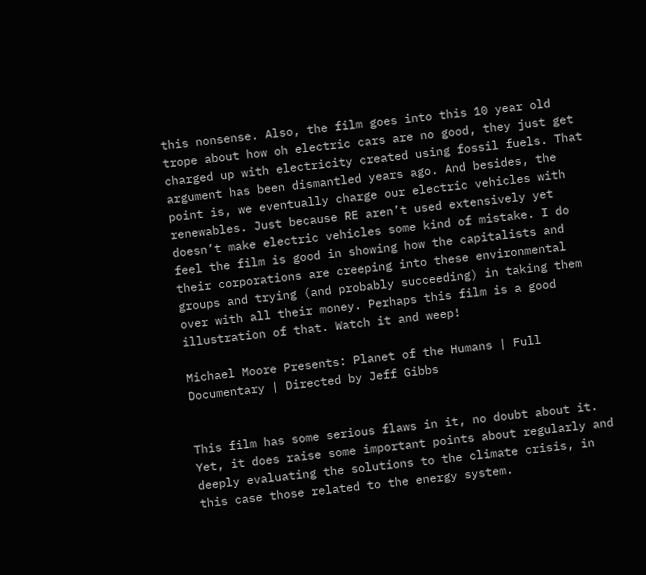this nonsense. Also, the film goes into this 10 year old trope about how oh electric cars are no good, they just get charged up with electricity created using fossil fuels. That argument has been dismantled years ago. And besides, the point is, we eventually charge our electric vehicles with renewables. Just because RE aren’t used extensively yet doesn’t make electric vehicles some kind of mistake. I do feel the film is good in showing how the capitalists and their corporations are creeping into these environmental groups and trying (and probably succeeding) in taking them over with all their money. Perhaps this film is a good illustration of that. Watch it and weep!

Michael Moore Presents: Planet of the Humans | Full Documentary | Directed by Jeff Gibbs


This film has some serious flaws in it, no doubt about it. Yet, it does raise some important points about regularly and deeply evaluating the solutions to the climate crisis, in this case those related to the energy system.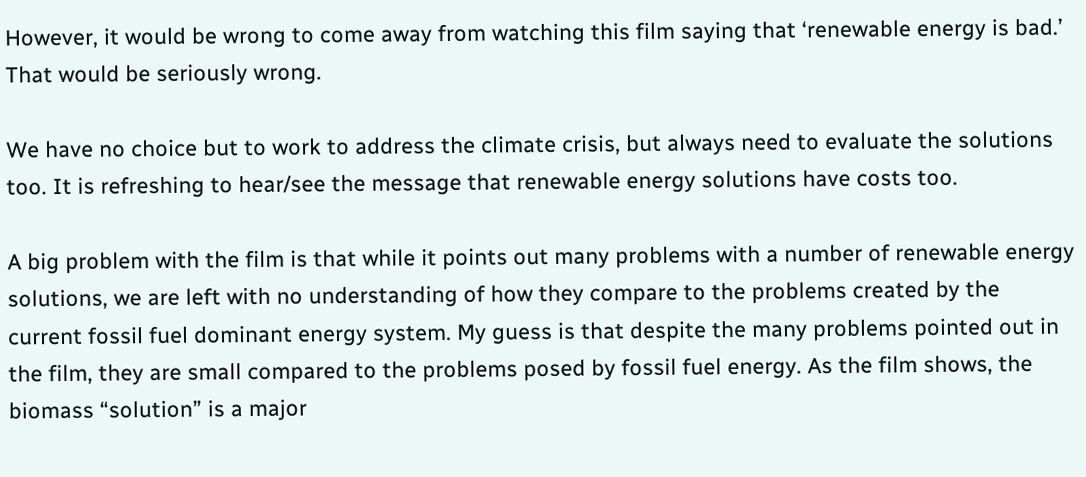However, it would be wrong to come away from watching this film saying that ‘renewable energy is bad.’ That would be seriously wrong.

We have no choice but to work to address the climate crisis, but always need to evaluate the solutions too. It is refreshing to hear/see the message that renewable energy solutions have costs too.

A big problem with the film is that while it points out many problems with a number of renewable energy solutions, we are left with no understanding of how they compare to the problems created by the current fossil fuel dominant energy system. My guess is that despite the many problems pointed out in the film, they are small compared to the problems posed by fossil fuel energy. As the film shows, the biomass “solution” is a major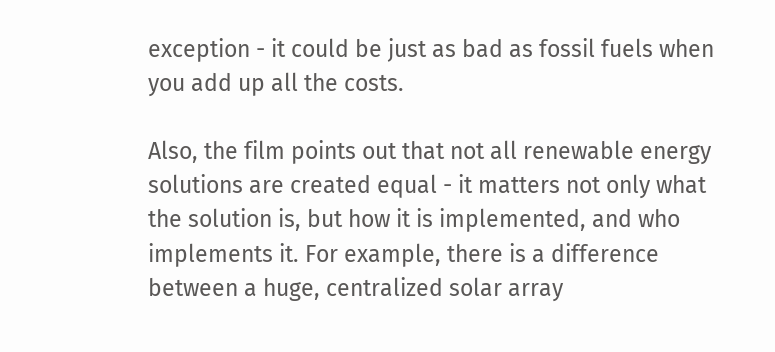exception - it could be just as bad as fossil fuels when you add up all the costs.

Also, the film points out that not all renewable energy solutions are created equal - it matters not only what the solution is, but how it is implemented, and who implements it. For example, there is a difference between a huge, centralized solar array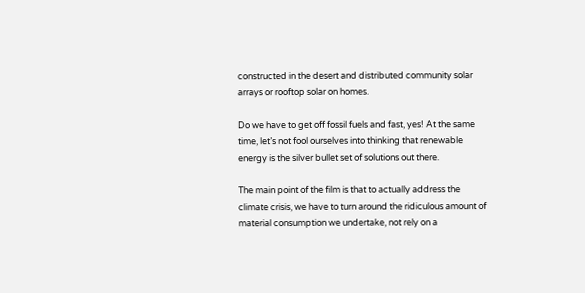constructed in the desert and distributed community solar arrays or rooftop solar on homes.

Do we have to get off fossil fuels and fast, yes! At the same time, let’s not fool ourselves into thinking that renewable energy is the silver bullet set of solutions out there.

The main point of the film is that to actually address the climate crisis, we have to turn around the ridiculous amount of material consumption we undertake, not rely on a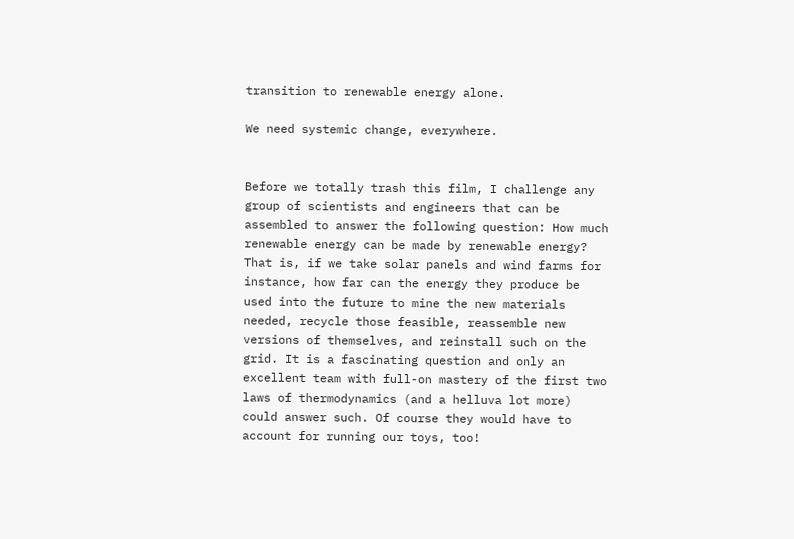transition to renewable energy alone.

We need systemic change, everywhere.


Before we totally trash this film, I challenge any group of scientists and engineers that can be assembled to answer the following question: How much renewable energy can be made by renewable energy? That is, if we take solar panels and wind farms for instance, how far can the energy they produce be used into the future to mine the new materials needed, recycle those feasible, reassemble new versions of themselves, and reinstall such on the grid. It is a fascinating question and only an excellent team with full-on mastery of the first two laws of thermodynamics (and a helluva lot more) could answer such. Of course they would have to account for running our toys, too!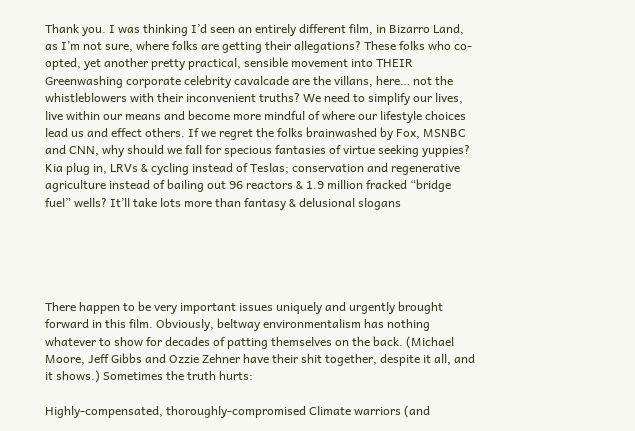Thank you. I was thinking I’d seen an entirely different film, in Bizarro Land, as I’m not sure, where folks are getting their allegations? These folks who co-opted, yet another pretty practical, sensible movement into THEIR Greenwashing corporate celebrity cavalcade are the villans, here… not the whistleblowers with their inconvenient truths? We need to simplify our lives, live within our means and become more mindful of where our lifestyle choices lead us and effect others. If we regret the folks brainwashed by Fox, MSNBC and CNN, why should we fall for specious fantasies of virtue seeking yuppies? Kia plug in, LRVs & cycling instead of Teslas; conservation and regenerative agriculture instead of bailing out 96 reactors & 1.9 million fracked “bridge fuel” wells? It’ll take lots more than fantasy & delusional slogans





There happen to be very important issues uniquely and urgently brought forward in this film. Obviously, beltway environmentalism has nothing whatever to show for decades of patting themselves on the back. (Michael Moore, Jeff Gibbs and Ozzie Zehner have their shit together, despite it all, and it shows.) Sometimes the truth hurts:

Highly-compensated, thoroughly-compromised Climate warriors (and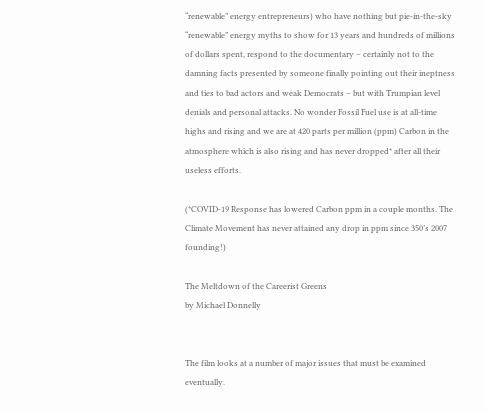“renewable” energy entrepreneurs) who have nothing but pie-in-the-sky “renewable” energy myths to show for 13 years and hundreds of millions of dollars spent, respond to the documentary – certainly not to the damning facts presented by someone finally pointing out their ineptness and ties to bad actors and weak Democrats – but with Trumpian level denials and personal attacks. No wonder Fossil Fuel use is at all-time highs and rising and we are at 420 parts per million (ppm) Carbon in the atmosphere which is also rising and has never dropped* after all their useless efforts.

(*COVID-19 Response has lowered Carbon ppm in a couple months. The Climate Movement has never attained any drop in ppm since 350’s 2007 founding!)

The Meltdown of the Careerist Greens
by Michael Donnelly


The film looks at a number of major issues that must be examined eventually.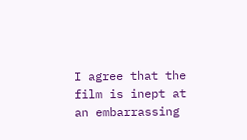I agree that the film is inept at an embarrassing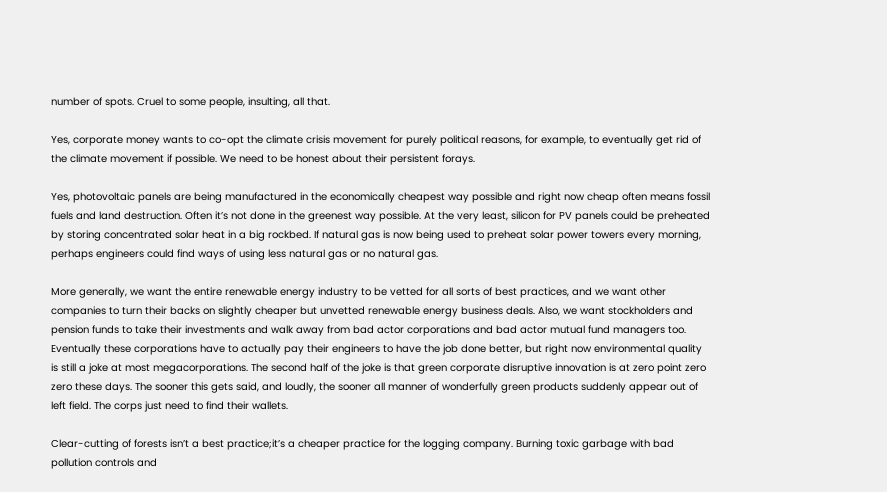number of spots. Cruel to some people, insulting, all that.

Yes, corporate money wants to co-opt the climate crisis movement for purely political reasons, for example, to eventually get rid of the climate movement if possible. We need to be honest about their persistent forays.

Yes, photovoltaic panels are being manufactured in the economically cheapest way possible and right now cheap often means fossil fuels and land destruction. Often it’s not done in the greenest way possible. At the very least, silicon for PV panels could be preheated by storing concentrated solar heat in a big rockbed. If natural gas is now being used to preheat solar power towers every morning, perhaps engineers could find ways of using less natural gas or no natural gas.

More generally, we want the entire renewable energy industry to be vetted for all sorts of best practices, and we want other companies to turn their backs on slightly cheaper but unvetted renewable energy business deals. Also, we want stockholders and pension funds to take their investments and walk away from bad actor corporations and bad actor mutual fund managers too. Eventually these corporations have to actually pay their engineers to have the job done better, but right now environmental quality is still a joke at most megacorporations. The second half of the joke is that green corporate disruptive innovation is at zero point zero zero these days. The sooner this gets said, and loudly, the sooner all manner of wonderfully green products suddenly appear out of left field. The corps just need to find their wallets.

Clear-cutting of forests isn’t a best practice;it’s a cheaper practice for the logging company. Burning toxic garbage with bad pollution controls and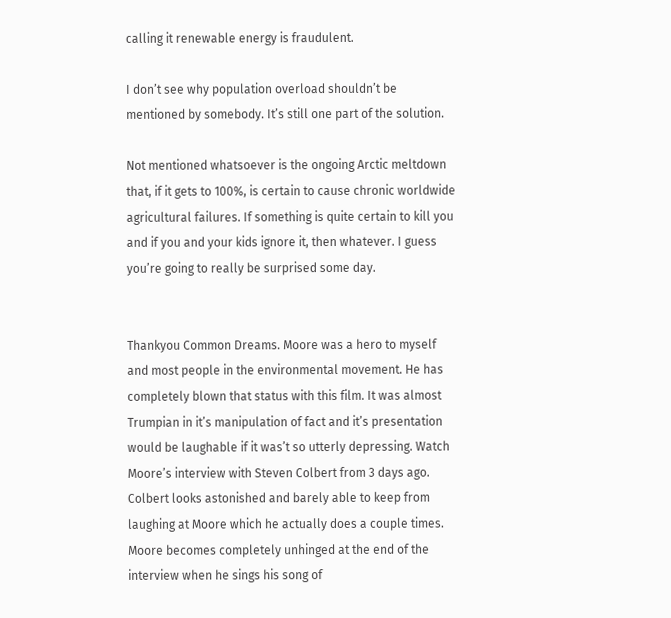calling it renewable energy is fraudulent.

I don’t see why population overload shouldn’t be mentioned by somebody. It’s still one part of the solution.

Not mentioned whatsoever is the ongoing Arctic meltdown that, if it gets to 100%, is certain to cause chronic worldwide agricultural failures. If something is quite certain to kill you and if you and your kids ignore it, then whatever. I guess you’re going to really be surprised some day.


Thankyou Common Dreams. Moore was a hero to myself and most people in the environmental movement. He has completely blown that status with this film. It was almost Trumpian in it’s manipulation of fact and it’s presentation would be laughable if it was’t so utterly depressing. Watch Moore’s interview with Steven Colbert from 3 days ago. Colbert looks astonished and barely able to keep from laughing at Moore which he actually does a couple times. Moore becomes completely unhinged at the end of the interview when he sings his song of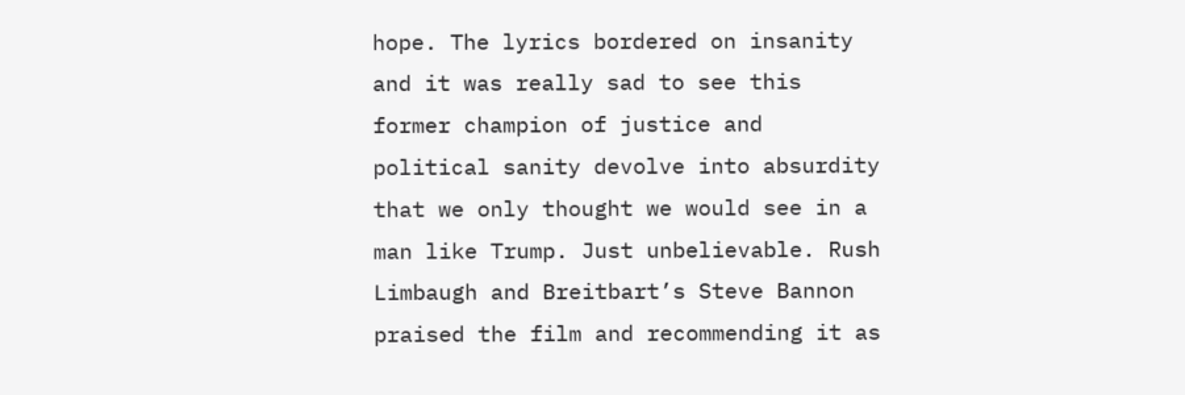hope. The lyrics bordered on insanity and it was really sad to see this former champion of justice and political sanity devolve into absurdity that we only thought we would see in a man like Trump. Just unbelievable. Rush Limbaugh and Breitbart’s Steve Bannon praised the film and recommending it as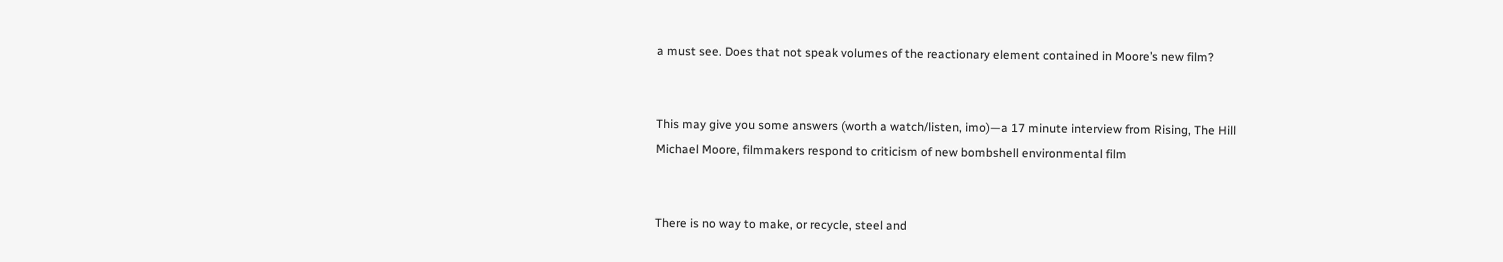a must see. Does that not speak volumes of the reactionary element contained in Moore’s new film?


This may give you some answers (worth a watch/listen, imo)—a 17 minute interview from Rising, The Hill
Michael Moore, filmmakers respond to criticism of new bombshell environmental film


There is no way to make, or recycle, steel and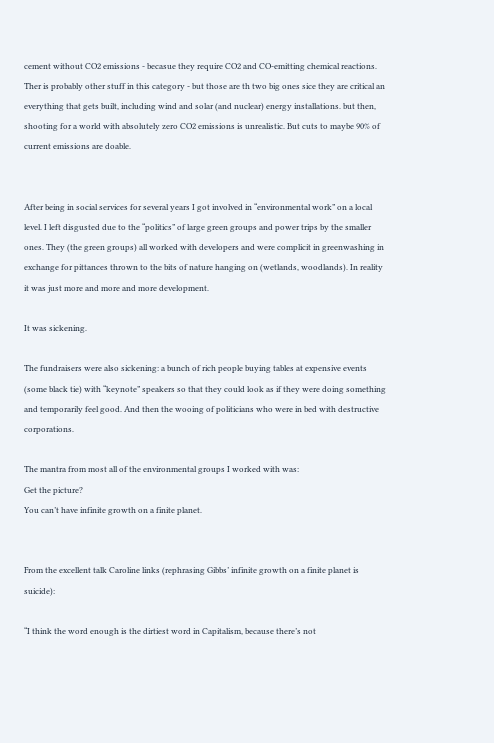cement without CO2 emissions - becasue they require CO2 and CO-emitting chemical reactions. Ther is probably other stuff in this category - but those are th two big ones sice they are critical an everything that gets built, including wind and solar (and nuclear) energy installations. but then, shooting for a world with absolutely zero CO2 emissions is unrealistic. But cuts to maybe 90% of current emissions are doable.


After being in social services for several years I got involved in “environmental work” on a local level. I left disgusted due to the “politics” of large green groups and power trips by the smaller ones. They (the green groups) all worked with developers and were complicit in greenwashing in exchange for pittances thrown to the bits of nature hanging on (wetlands, woodlands). In reality it was just more and more and more development.

It was sickening.

The fundraisers were also sickening: a bunch of rich people buying tables at expensive events (some black tie) with “keynote” speakers so that they could look as if they were doing something and temporarily feel good. And then the wooing of politicians who were in bed with destructive corporations.

The mantra from most all of the environmental groups I worked with was:
Get the picture?
You can’t have infinite growth on a finite planet.


From the excellent talk Caroline links (rephrasing Gibbs’ infinite growth on a finite planet is suicide):

“I think the word enough is the dirtiest word in Capitalism, because there’s not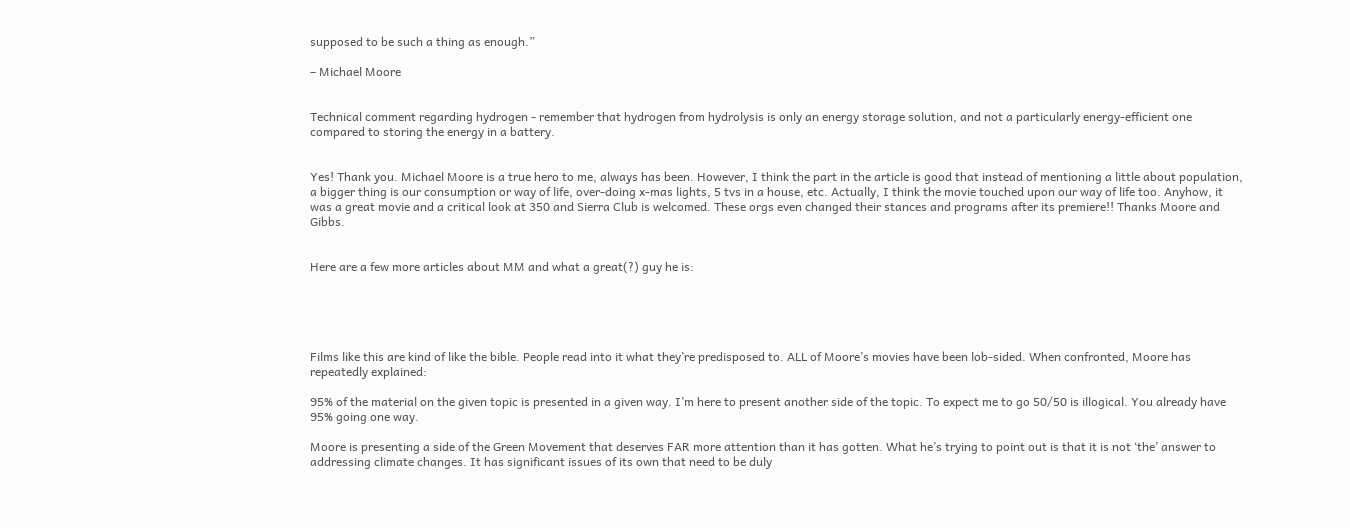supposed to be such a thing as enough.”

– Michael Moore


Technical comment regarding hydrogen - remember that hydrogen from hydrolysis is only an energy storage solution, and not a particularly energy-efficient one compared to storing the energy in a battery.


Yes! Thank you. Michael Moore is a true hero to me, always has been. However, I think the part in the article is good that instead of mentioning a little about population, a bigger thing is our consumption or way of life, over-doing x-mas lights, 5 tvs in a house, etc. Actually, I think the movie touched upon our way of life too. Anyhow, it was a great movie and a critical look at 350 and Sierra Club is welcomed. These orgs even changed their stances and programs after its premiere!! Thanks Moore and Gibbs.


Here are a few more articles about MM and what a great(?) guy he is:





Films like this are kind of like the bible. People read into it what they’re predisposed to. ALL of Moore’s movies have been lob-sided. When confronted, Moore has repeatedly explained:

95% of the material on the given topic is presented in a given way. I’m here to present another side of the topic. To expect me to go 50/50 is illogical. You already have 95% going one way.

Moore is presenting a side of the Green Movement that deserves FAR more attention than it has gotten. What he’s trying to point out is that it is not ‘the’ answer to addressing climate changes. It has significant issues of its own that need to be duly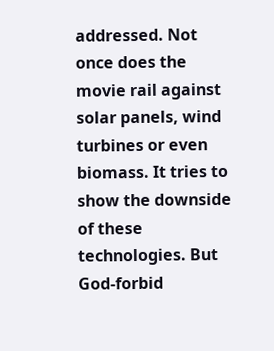addressed. Not once does the movie rail against solar panels, wind turbines or even biomass. It tries to show the downside of these technologies. But God-forbid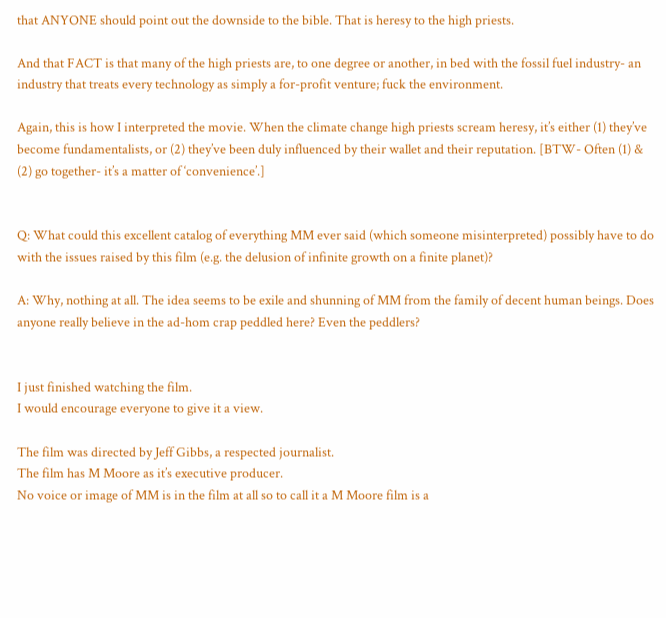that ANYONE should point out the downside to the bible. That is heresy to the high priests.

And that FACT is that many of the high priests are, to one degree or another, in bed with the fossil fuel industry- an industry that treats every technology as simply a for-profit venture; fuck the environment.

Again, this is how I interpreted the movie. When the climate change high priests scream heresy, it’s either (1) they’ve become fundamentalists, or (2) they’ve been duly influenced by their wallet and their reputation. [BTW- Often (1) & (2) go together- it’s a matter of ‘convenience’.]


Q: What could this excellent catalog of everything MM ever said (which someone misinterpreted) possibly have to do with the issues raised by this film (e.g. the delusion of infinite growth on a finite planet)?

A: Why, nothing at all. The idea seems to be exile and shunning of MM from the family of decent human beings. Does anyone really believe in the ad-hom crap peddled here? Even the peddlers?


I just finished watching the film.
I would encourage everyone to give it a view.

The film was directed by Jeff Gibbs, a respected journalist.
The film has M Moore as it’s executive producer.
No voice or image of MM is in the film at all so to call it a M Moore film is a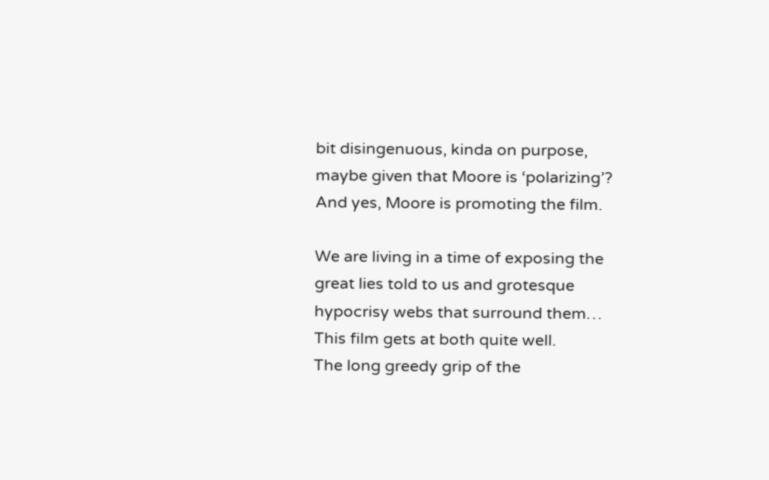bit disingenuous, kinda on purpose, maybe given that Moore is ‘polarizing’?
And yes, Moore is promoting the film.

We are living in a time of exposing the great lies told to us and grotesque hypocrisy webs that surround them…
This film gets at both quite well.
The long greedy grip of the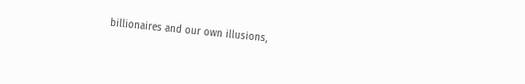billionaires and our own illusions,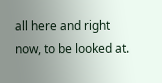all here and right now, to be looked at.